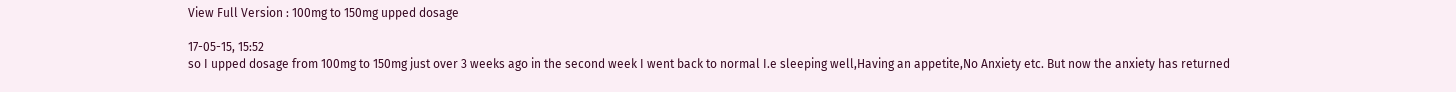View Full Version : 100mg to 150mg upped dosage

17-05-15, 15:52
so I upped dosage from 100mg to 150mg just over 3 weeks ago in the second week I went back to normal I.e sleeping well,Having an appetite,No Anxiety etc. But now the anxiety has returned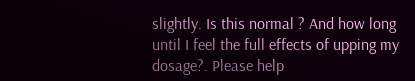slightly. Is this normal ? And how long until I feel the full effects of upping my dosage?. Please help